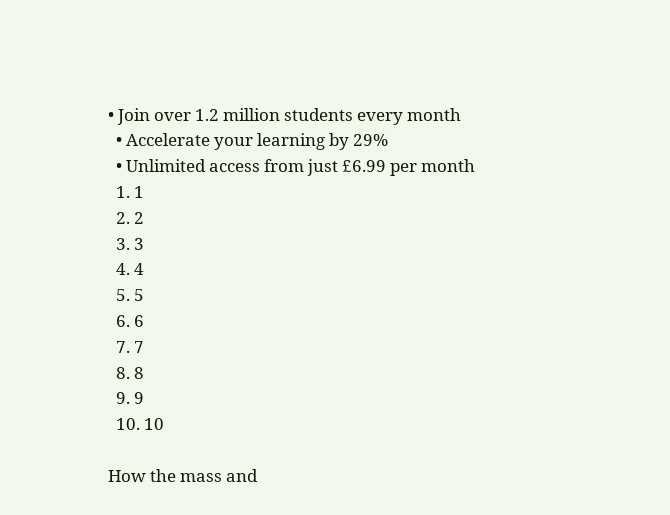• Join over 1.2 million students every month
  • Accelerate your learning by 29%
  • Unlimited access from just £6.99 per month
  1. 1
  2. 2
  3. 3
  4. 4
  5. 5
  6. 6
  7. 7
  8. 8
  9. 9
  10. 10

How the mass and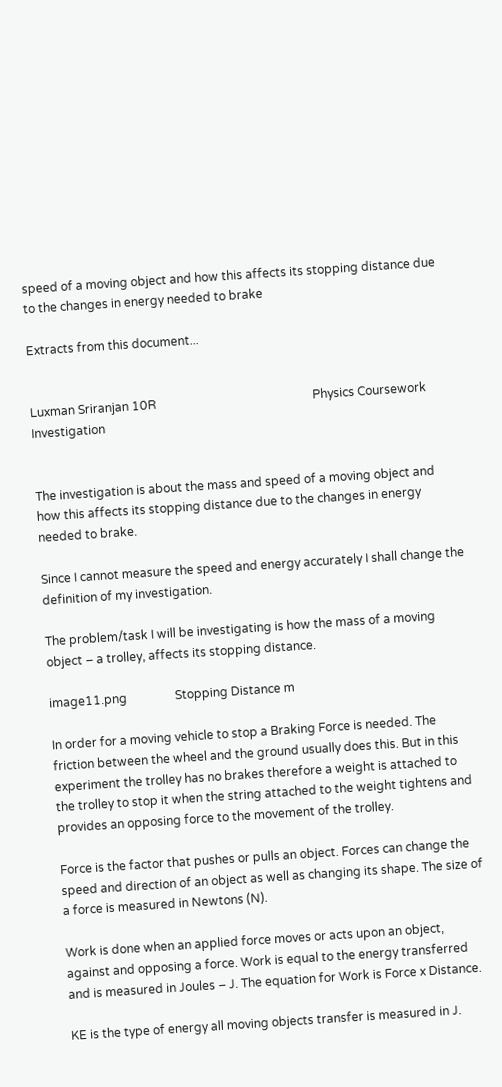speed of a moving object and how this affects its stopping distance due to the changes in energy needed to brake

Extracts from this document...


Luxman Sriranjan 10R                                                    Physics Coursework Investigation


The investigation is about the mass and speed of a moving object and how this affects its stopping distance due to the changes in energy needed to brake.

Since I cannot measure the speed and energy accurately I shall change the definition of my investigation.

The problem/task I will be investigating is how the mass of a moving object – a trolley, affects its stopping distance.

image11.png                Stopping Distance m

In order for a moving vehicle to stop a Braking Force is needed. The friction between the wheel and the ground usually does this. But in this experiment the trolley has no brakes therefore a weight is attached to the trolley to stop it when the string attached to the weight tightens and provides an opposing force to the movement of the trolley.

Force is the factor that pushes or pulls an object. Forces can change the speed and direction of an object as well as changing its shape. The size of a force is measured in Newtons (N).

Work is done when an applied force moves or acts upon an object, against and opposing a force. Work is equal to the energy transferred and is measured in Joules – J. The equation for Work is Force x Distance.

KE is the type of energy all moving objects transfer is measured in J.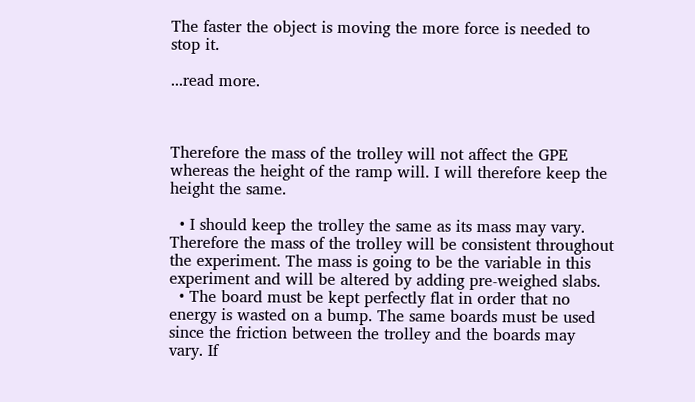The faster the object is moving the more force is needed to stop it.

...read more.



Therefore the mass of the trolley will not affect the GPE whereas the height of the ramp will. I will therefore keep the height the same.

  • I should keep the trolley the same as its mass may vary. Therefore the mass of the trolley will be consistent throughout the experiment. The mass is going to be the variable in this experiment and will be altered by adding pre-weighed slabs.
  • The board must be kept perfectly flat in order that no energy is wasted on a bump. The same boards must be used since the friction between the trolley and the boards may vary. If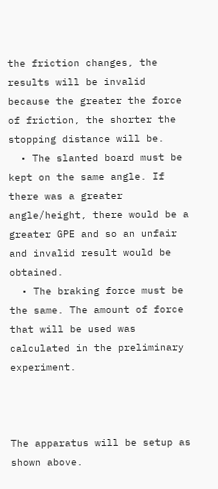the friction changes, the results will be invalid because the greater the force of friction, the shorter the stopping distance will be.
  • The slanted board must be kept on the same angle. If there was a greater angle/height, there would be a greater GPE and so an unfair and invalid result would be obtained.
  • The braking force must be the same. The amount of force that will be used was calculated in the preliminary experiment.



The apparatus will be setup as shown above.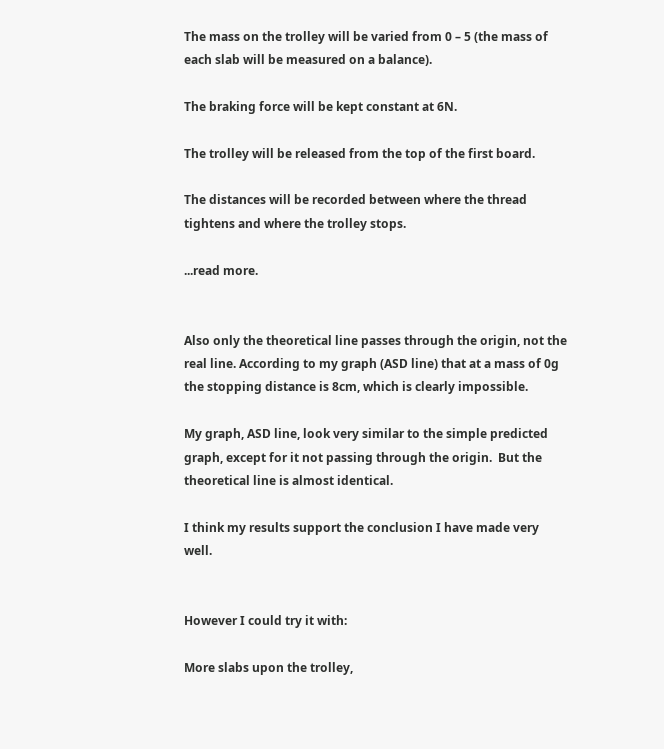The mass on the trolley will be varied from 0 – 5 (the mass of each slab will be measured on a balance).

The braking force will be kept constant at 6N.

The trolley will be released from the top of the first board.

The distances will be recorded between where the thread tightens and where the trolley stops.

...read more.


Also only the theoretical line passes through the origin, not the real line. According to my graph (ASD line) that at a mass of 0g the stopping distance is 8cm, which is clearly impossible.

My graph, ASD line, look very similar to the simple predicted graph, except for it not passing through the origin.  But the theoretical line is almost identical.

I think my results support the conclusion I have made very well.


However I could try it with:

More slabs upon the trolley,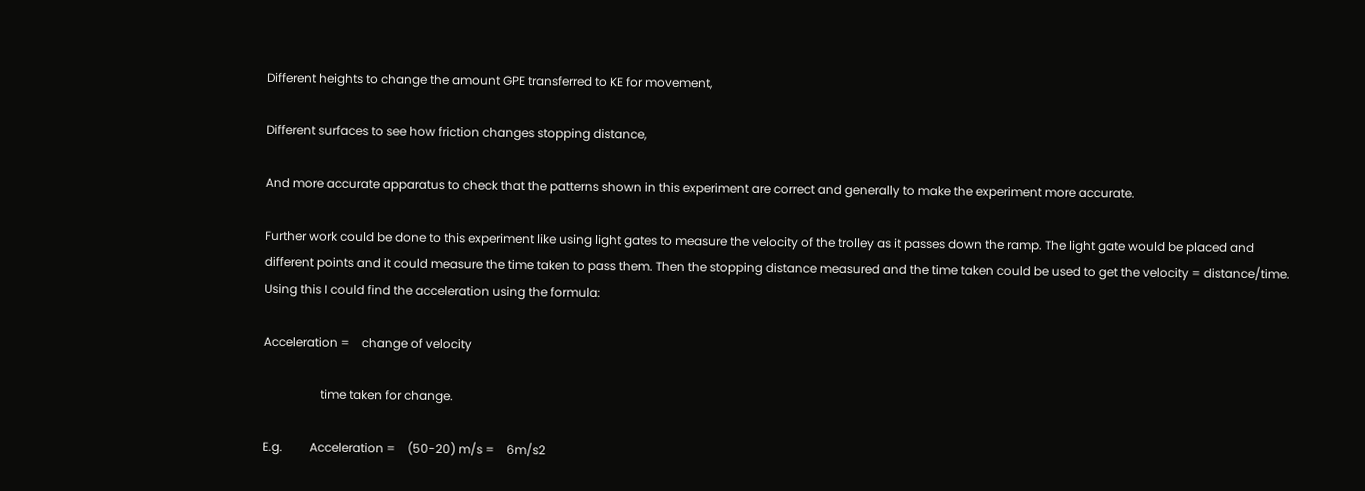Different heights to change the amount GPE transferred to KE for movement,

Different surfaces to see how friction changes stopping distance,

And more accurate apparatus to check that the patterns shown in this experiment are correct and generally to make the experiment more accurate.

Further work could be done to this experiment like using light gates to measure the velocity of the trolley as it passes down the ramp. The light gate would be placed and different points and it could measure the time taken to pass them. Then the stopping distance measured and the time taken could be used to get the velocity = distance/time. Using this I could find the acceleration using the formula:

Acceleration =    change of velocity

                   time taken for change.

E.g.         Acceleration =    (50-20) m/s =    6m/s2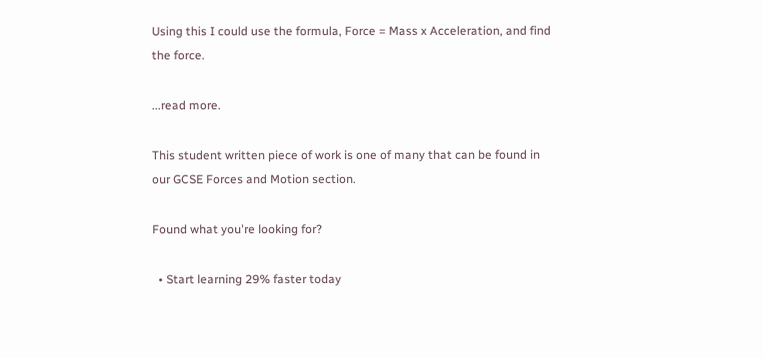Using this I could use the formula, Force = Mass x Acceleration, and find the force.

...read more.

This student written piece of work is one of many that can be found in our GCSE Forces and Motion section.

Found what you're looking for?

  • Start learning 29% faster today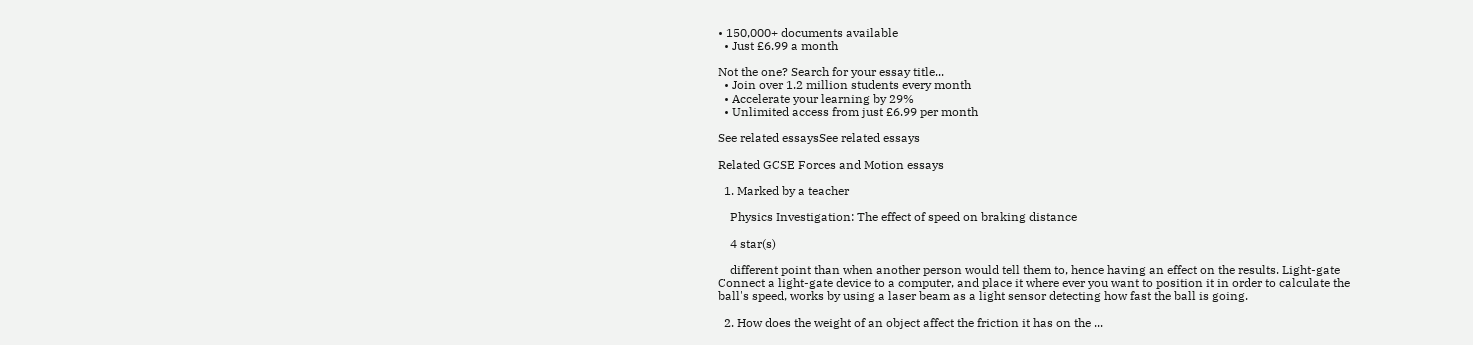• 150,000+ documents available
  • Just £6.99 a month

Not the one? Search for your essay title...
  • Join over 1.2 million students every month
  • Accelerate your learning by 29%
  • Unlimited access from just £6.99 per month

See related essaysSee related essays

Related GCSE Forces and Motion essays

  1. Marked by a teacher

    Physics Investigation: The effect of speed on braking distance

    4 star(s)

    different point than when another person would tell them to, hence having an effect on the results. Light-gate Connect a light-gate device to a computer, and place it where ever you want to position it in order to calculate the ball's speed, works by using a laser beam as a light sensor detecting how fast the ball is going.

  2. How does the weight of an object affect the friction it has on the ...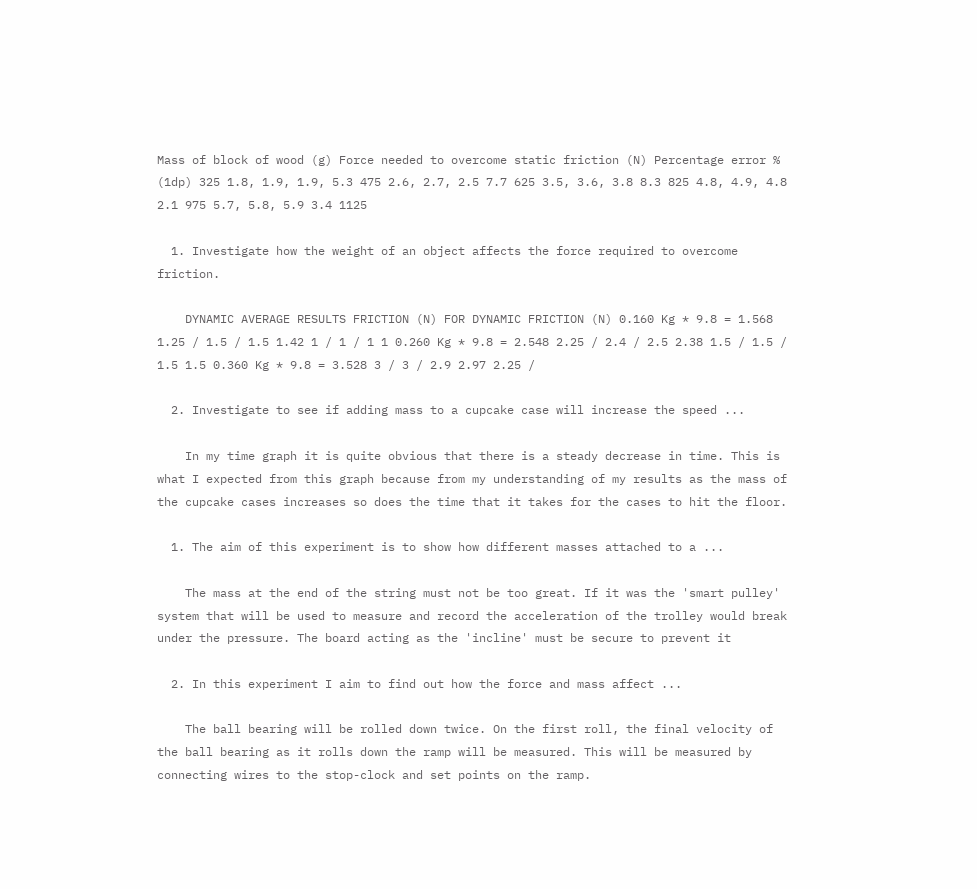Mass of block of wood (g) Force needed to overcome static friction (N) Percentage error % (1dp) 325 1.8, 1.9, 1.9, 5.3 475 2.6, 2.7, 2.5 7.7 625 3.5, 3.6, 3.8 8.3 825 4.8, 4.9, 4.8 2.1 975 5.7, 5.8, 5.9 3.4 1125

  1. Investigate how the weight of an object affects the force required to overcome friction.

    DYNAMIC AVERAGE RESULTS FRICTION (N) FOR DYNAMIC FRICTION (N) 0.160 Kg * 9.8 = 1.568 1.25 / 1.5 / 1.5 1.42 1 / 1 / 1 1 0.260 Kg * 9.8 = 2.548 2.25 / 2.4 / 2.5 2.38 1.5 / 1.5 / 1.5 1.5 0.360 Kg * 9.8 = 3.528 3 / 3 / 2.9 2.97 2.25 /

  2. Investigate to see if adding mass to a cupcake case will increase the speed ...

    In my time graph it is quite obvious that there is a steady decrease in time. This is what I expected from this graph because from my understanding of my results as the mass of the cupcake cases increases so does the time that it takes for the cases to hit the floor.

  1. The aim of this experiment is to show how different masses attached to a ...

    The mass at the end of the string must not be too great. If it was the 'smart pulley' system that will be used to measure and record the acceleration of the trolley would break under the pressure. The board acting as the 'incline' must be secure to prevent it

  2. In this experiment I aim to find out how the force and mass affect ...

    The ball bearing will be rolled down twice. On the first roll, the final velocity of the ball bearing as it rolls down the ramp will be measured. This will be measured by connecting wires to the stop-clock and set points on the ramp.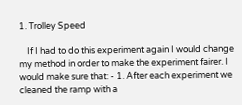1. Trolley Speed

    If I had to do this experiment again I would change my method in order to make the experiment fairer. I would make sure that: - 1. After each experiment we cleaned the ramp with a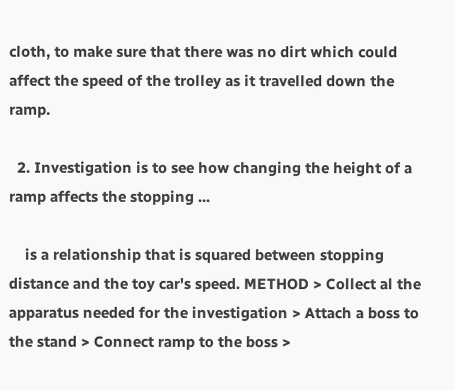cloth, to make sure that there was no dirt which could affect the speed of the trolley as it travelled down the ramp.

  2. Investigation is to see how changing the height of a ramp affects the stopping ...

    is a relationship that is squared between stopping distance and the toy car's speed. METHOD > Collect al the apparatus needed for the investigation > Attach a boss to the stand > Connect ramp to the boss >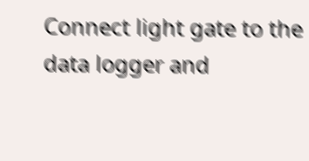Connect light gate to the data logger and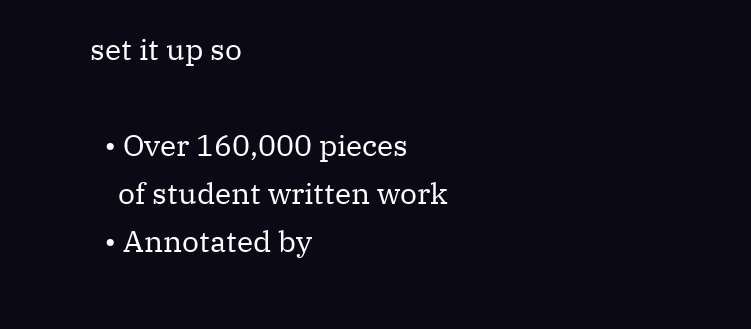set it up so

  • Over 160,000 pieces
    of student written work
  • Annotated by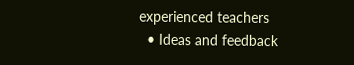experienced teachers
  • Ideas and feedback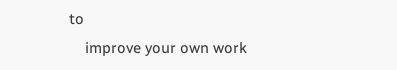to
    improve your own work